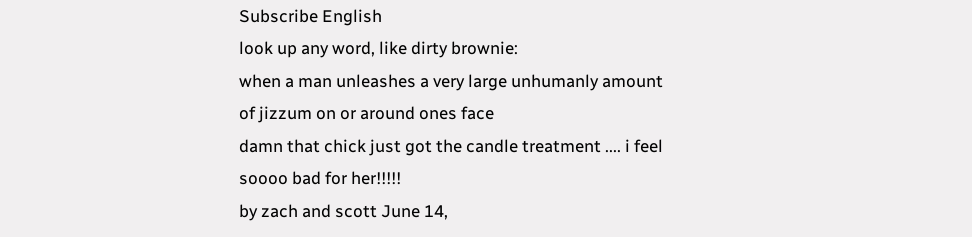Subscribe English
look up any word, like dirty brownie:
when a man unleashes a very large unhumanly amount of jizzum on or around ones face
damn that chick just got the candle treatment .... i feel soooo bad for her!!!!!
by zach and scott June 14,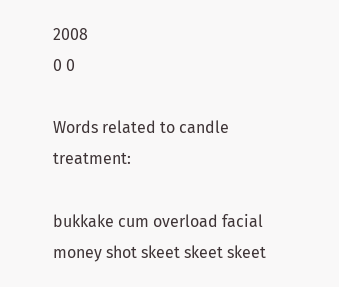2008
0 0

Words related to candle treatment:

bukkake cum overload facial money shot skeet skeet skeet